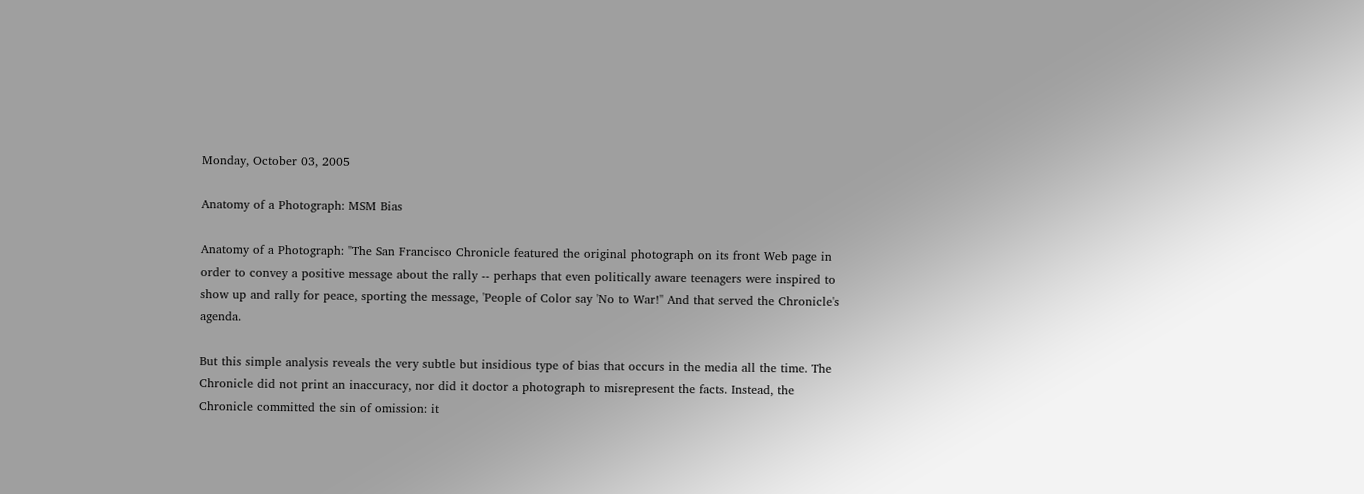Monday, October 03, 2005

Anatomy of a Photograph: MSM Bias

Anatomy of a Photograph: "The San Francisco Chronicle featured the original photograph on its front Web page in order to convey a positive message about the rally -- perhaps that even politically aware teenagers were inspired to show up and rally for peace, sporting the message, 'People of Color say 'No to War!'' And that served the Chronicle's agenda.

But this simple analysis reveals the very subtle but insidious type of bias that occurs in the media all the time. The Chronicle did not print an inaccuracy, nor did it doctor a photograph to misrepresent the facts. Instead, the Chronicle committed the sin of omission: it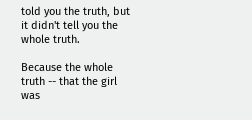told you the truth, but it didn't tell you the whole truth.

Because the whole truth -- that the girl was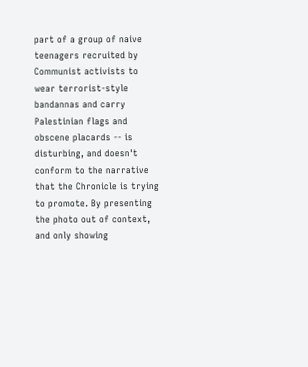part of a group of naive teenagers recruited by Communist activists to wear terrorist-style bandannas and carry Palestinian flags and obscene placards -- is disturbing, and doesn't conform to the narrative that the Chronicle is trying to promote. By presenting the photo out of context, and only showing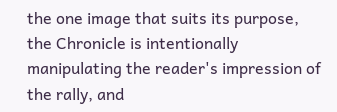the one image that suits its purpose, the Chronicle is intentionally manipulating the reader's impression of the rally, and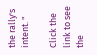the rally's intent. "

Click the link to see the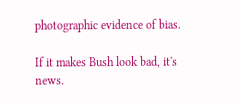photographic evidence of bias.

If it makes Bush look bad, it's news.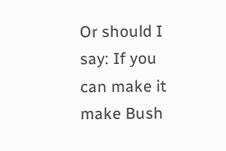Or should I say: If you can make it make Bush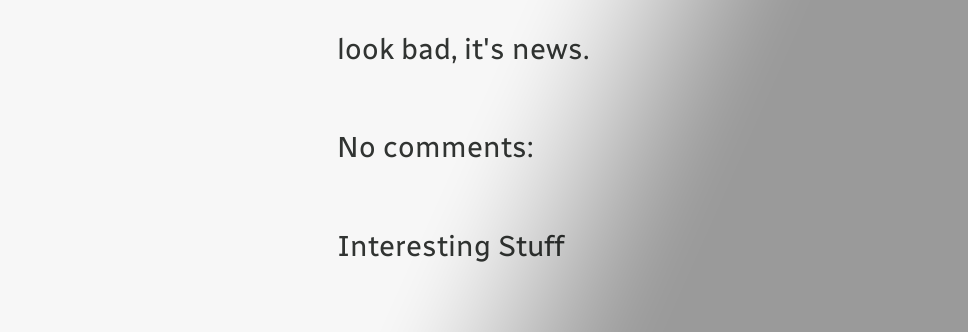look bad, it's news.

No comments:

Interesting Stuff